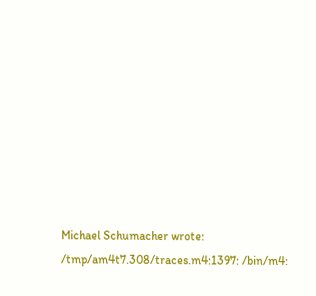Michael Schumacher wrote:
/tmp/am4t7.308/traces.m4:1397: /bin/m4: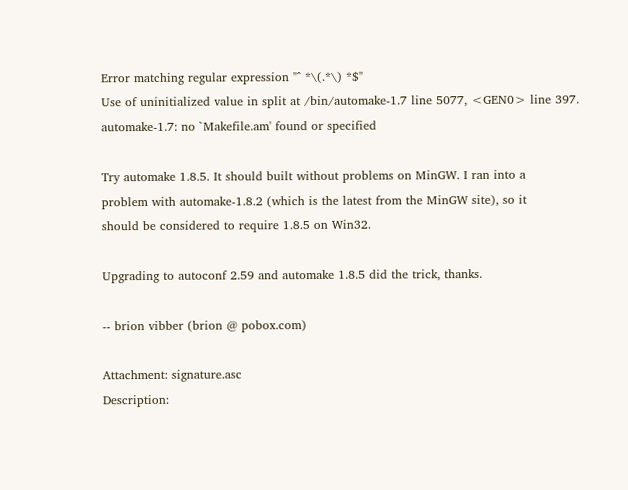Error matching regular expression "^ *\(.*\) *$"
Use of uninitialized value in split at /bin/automake-1.7 line 5077, <GEN0> line 397.
automake-1.7: no `Makefile.am' found or specified

Try automake 1.8.5. It should built without problems on MinGW. I ran into a
problem with automake-1.8.2 (which is the latest from the MinGW site), so it
should be considered to require 1.8.5 on Win32.

Upgrading to autoconf 2.59 and automake 1.8.5 did the trick, thanks.

-- brion vibber (brion @ pobox.com)

Attachment: signature.asc
Description: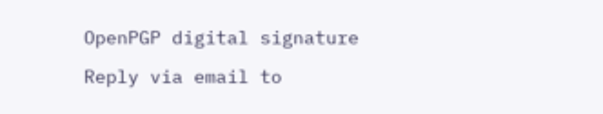OpenPGP digital signature

Reply via email to